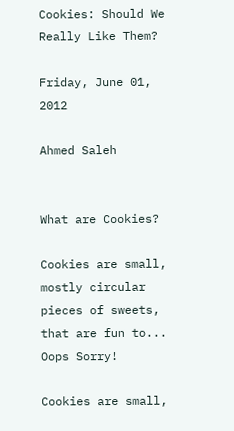Cookies: Should We Really Like Them?

Friday, June 01, 2012

Ahmed Saleh


What are Cookies?

Cookies are small, mostly circular pieces of sweets, that are fun to... Oops Sorry!

Cookies are small,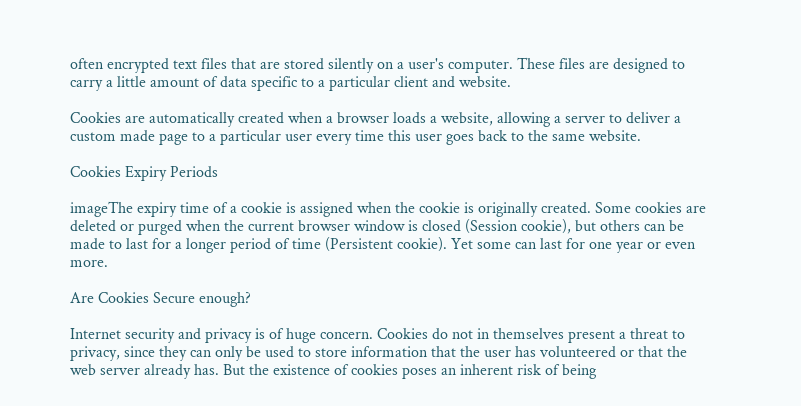often encrypted text files that are stored silently on a user's computer. These files are designed to carry a little amount of data specific to a particular client and website.

Cookies are automatically created when a browser loads a website, allowing a server to deliver a custom made page to a particular user every time this user goes back to the same website.

Cookies Expiry Periods

imageThe expiry time of a cookie is assigned when the cookie is originally created. Some cookies are deleted or purged when the current browser window is closed (Session cookie), but others can be made to last for a longer period of time (Persistent cookie). Yet some can last for one year or even more.

Are Cookies Secure enough?

Internet security and privacy is of huge concern. Cookies do not in themselves present a threat to privacy, since they can only be used to store information that the user has volunteered or that the web server already has. But the existence of cookies poses an inherent risk of being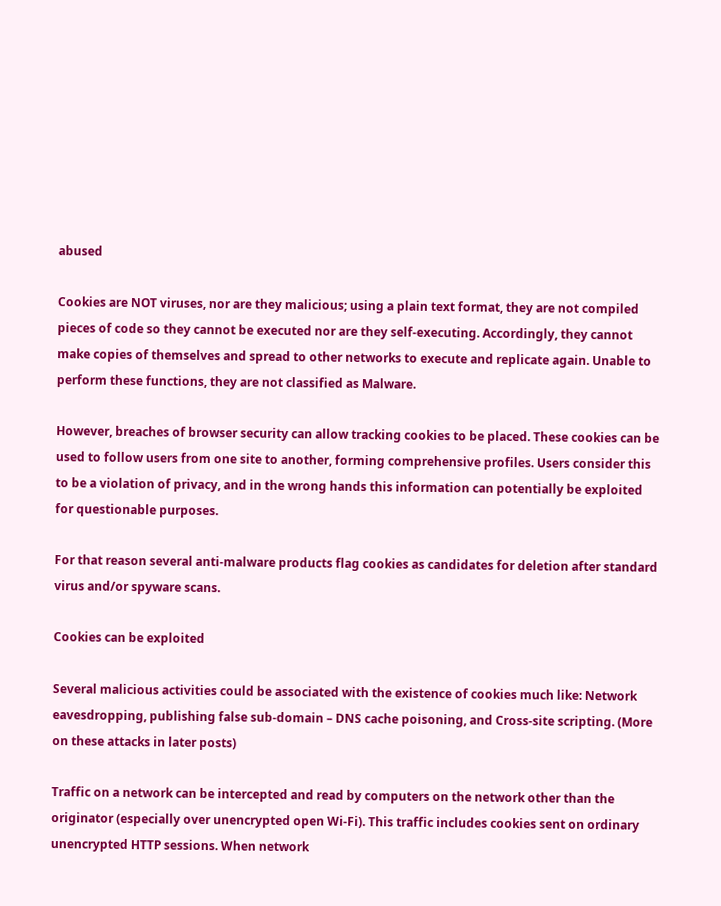abused

Cookies are NOT viruses, nor are they malicious; using a plain text format, they are not compiled pieces of code so they cannot be executed nor are they self-executing. Accordingly, they cannot make copies of themselves and spread to other networks to execute and replicate again. Unable to perform these functions, they are not classified as Malware.

However, breaches of browser security can allow tracking cookies to be placed. These cookies can be used to follow users from one site to another, forming comprehensive profiles. Users consider this to be a violation of privacy, and in the wrong hands this information can potentially be exploited for questionable purposes.

For that reason several anti-malware products flag cookies as candidates for deletion after standard virus and/or spyware scans.

Cookies can be exploited

Several malicious activities could be associated with the existence of cookies much like: Network eavesdropping, publishing false sub-domain – DNS cache poisoning, and Cross-site scripting. (More on these attacks in later posts)

Traffic on a network can be intercepted and read by computers on the network other than the originator (especially over unencrypted open Wi-Fi). This traffic includes cookies sent on ordinary unencrypted HTTP sessions. When network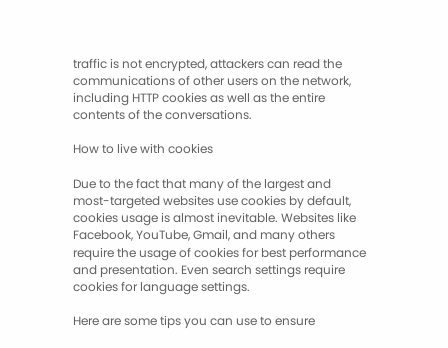traffic is not encrypted, attackers can read the communications of other users on the network, including HTTP cookies as well as the entire contents of the conversations.

How to live with cookies

Due to the fact that many of the largest and most-targeted websites use cookies by default, cookies usage is almost inevitable. Websites like Facebook, YouTube, Gmail, and many others require the usage of cookies for best performance and presentation. Even search settings require cookies for language settings.

Here are some tips you can use to ensure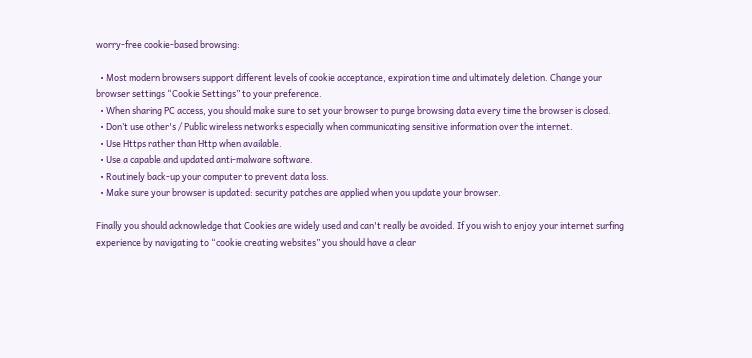worry-free cookie-based browsing:

  • Most modern browsers support different levels of cookie acceptance, expiration time and ultimately deletion. Change your browser settings “Cookie Settings” to your preference.
  • When sharing PC access, you should make sure to set your browser to purge browsing data every time the browser is closed.
  • Don’t use other's / Public wireless networks especially when communicating sensitive information over the internet.
  • Use Https rather than Http when available.
  • Use a capable and updated anti-malware software.
  • Routinely back-up your computer to prevent data loss.
  • Make sure your browser is updated: security patches are applied when you update your browser.

Finally you should acknowledge that Cookies are widely used and can't really be avoided. If you wish to enjoy your internet surfing experience by navigating to “cookie creating websites” you should have a clear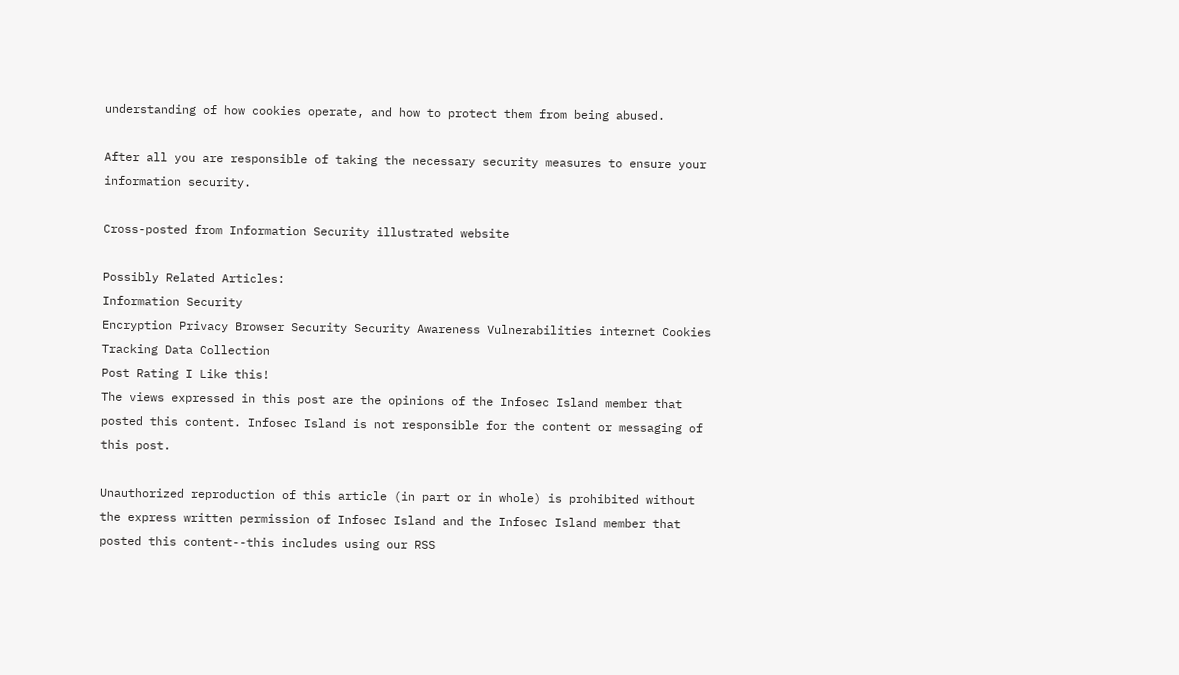understanding of how cookies operate, and how to protect them from being abused.

After all you are responsible of taking the necessary security measures to ensure your information security.

Cross-posted from Information Security illustrated website

Possibly Related Articles:
Information Security
Encryption Privacy Browser Security Security Awareness Vulnerabilities internet Cookies Tracking Data Collection
Post Rating I Like this!
The views expressed in this post are the opinions of the Infosec Island member that posted this content. Infosec Island is not responsible for the content or messaging of this post.

Unauthorized reproduction of this article (in part or in whole) is prohibited without the express written permission of Infosec Island and the Infosec Island member that posted this content--this includes using our RSS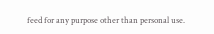feed for any purpose other than personal use.